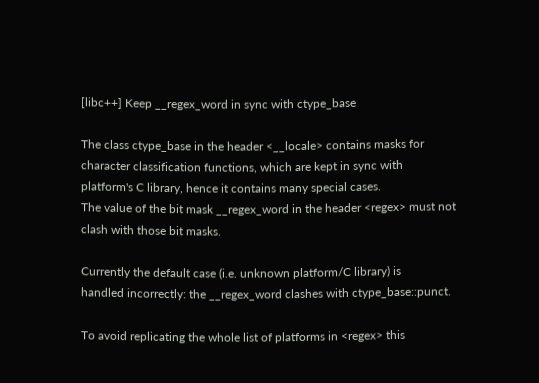[libc++] Keep __regex_word in sync with ctype_base

The class ctype_base in the header <__locale> contains masks for
character classification functions, which are kept in sync with
platform's C library, hence it contains many special cases.
The value of the bit mask __regex_word in the header <regex> must not
clash with those bit masks.

Currently the default case (i.e. unknown platform/C library) is
handled incorrectly: the __regex_word clashes with ctype_base::punct.

To avoid replicating the whole list of platforms in <regex> this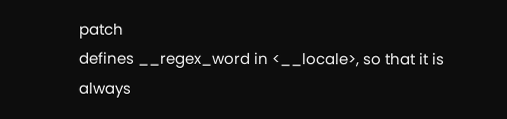patch
defines __regex_word in <__locale>, so that it is always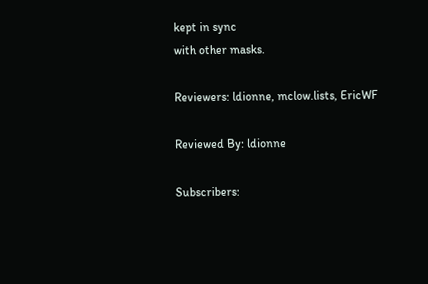kept in sync
with other masks.

Reviewers: ldionne, mclow.lists, EricWF

Reviewed By: ldionne

Subscribers: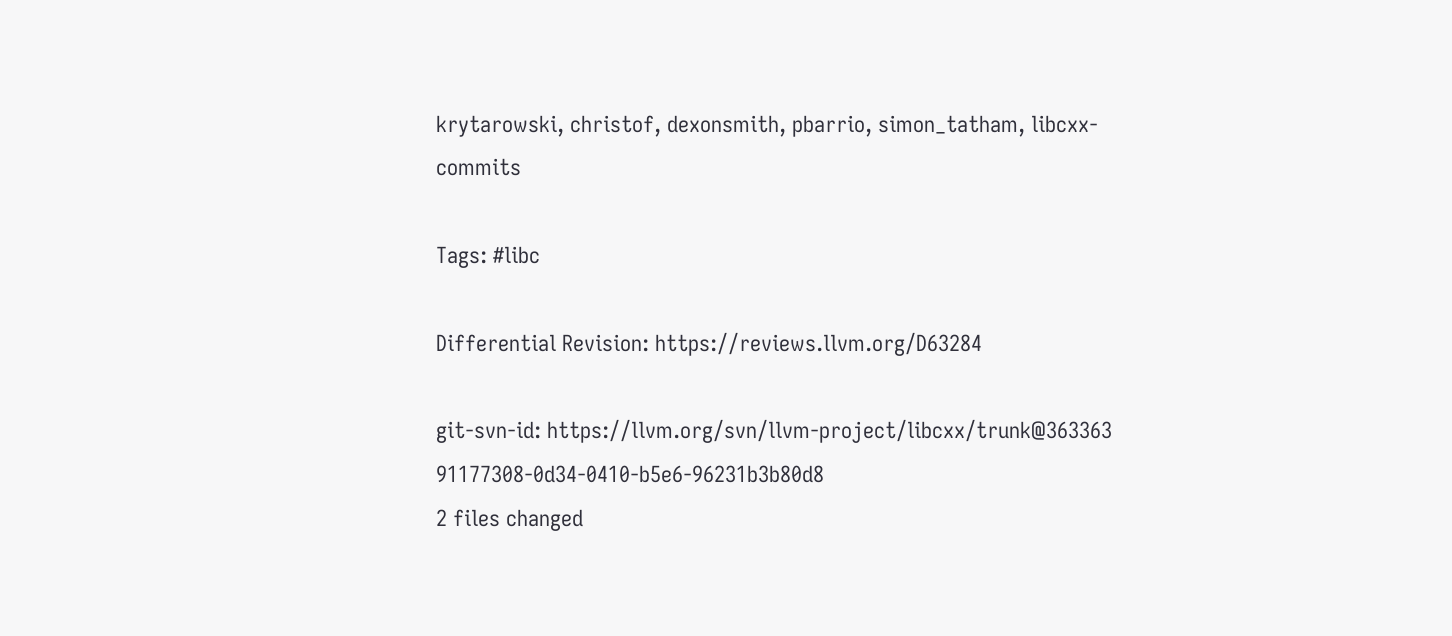krytarowski, christof, dexonsmith, pbarrio, simon_tatham, libcxx-commits

Tags: #libc

Differential Revision: https://reviews.llvm.org/D63284

git-svn-id: https://llvm.org/svn/llvm-project/libcxx/trunk@363363 91177308-0d34-0410-b5e6-96231b3b80d8
2 files changed